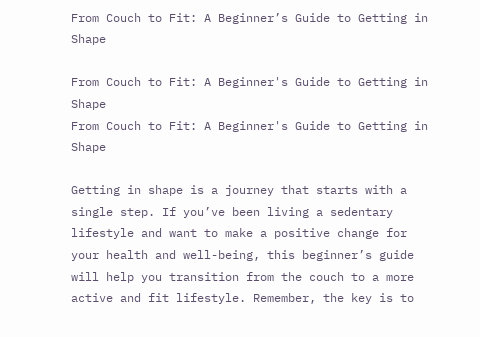From Couch to Fit: A Beginner’s Guide to Getting in Shape

From Couch to Fit: A Beginner's Guide to Getting in Shape
From Couch to Fit: A Beginner's Guide to Getting in Shape

Getting in shape is a journey that starts with a single step. If you’ve been living a sedentary lifestyle and want to make a positive change for your health and well-being, this beginner’s guide will help you transition from the couch to a more active and fit lifestyle. Remember, the key is to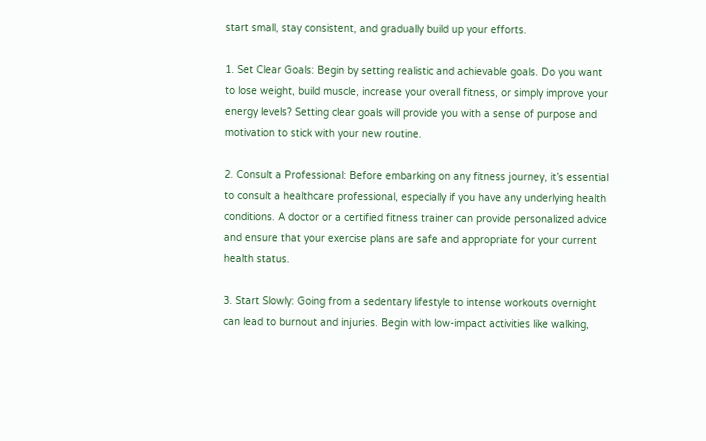start small, stay consistent, and gradually build up your efforts.

1. Set Clear Goals: Begin by setting realistic and achievable goals. Do you want to lose weight, build muscle, increase your overall fitness, or simply improve your energy levels? Setting clear goals will provide you with a sense of purpose and motivation to stick with your new routine.

2. Consult a Professional: Before embarking on any fitness journey, it’s essential to consult a healthcare professional, especially if you have any underlying health conditions. A doctor or a certified fitness trainer can provide personalized advice and ensure that your exercise plans are safe and appropriate for your current health status.

3. Start Slowly: Going from a sedentary lifestyle to intense workouts overnight can lead to burnout and injuries. Begin with low-impact activities like walking,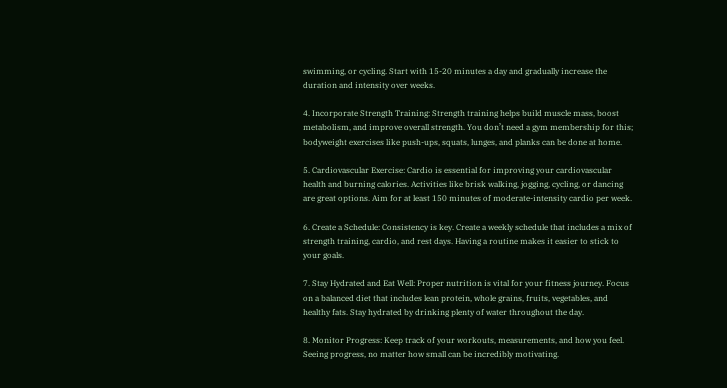swimming, or cycling. Start with 15-20 minutes a day and gradually increase the duration and intensity over weeks.

4. Incorporate Strength Training: Strength training helps build muscle mass, boost metabolism, and improve overall strength. You don’t need a gym membership for this; bodyweight exercises like push-ups, squats, lunges, and planks can be done at home.

5. Cardiovascular Exercise: Cardio is essential for improving your cardiovascular health and burning calories. Activities like brisk walking, jogging, cycling, or dancing are great options. Aim for at least 150 minutes of moderate-intensity cardio per week.

6. Create a Schedule: Consistency is key. Create a weekly schedule that includes a mix of strength training, cardio, and rest days. Having a routine makes it easier to stick to your goals.

7. Stay Hydrated and Eat Well: Proper nutrition is vital for your fitness journey. Focus on a balanced diet that includes lean protein, whole grains, fruits, vegetables, and healthy fats. Stay hydrated by drinking plenty of water throughout the day.

8. Monitor Progress: Keep track of your workouts, measurements, and how you feel. Seeing progress, no matter how small can be incredibly motivating.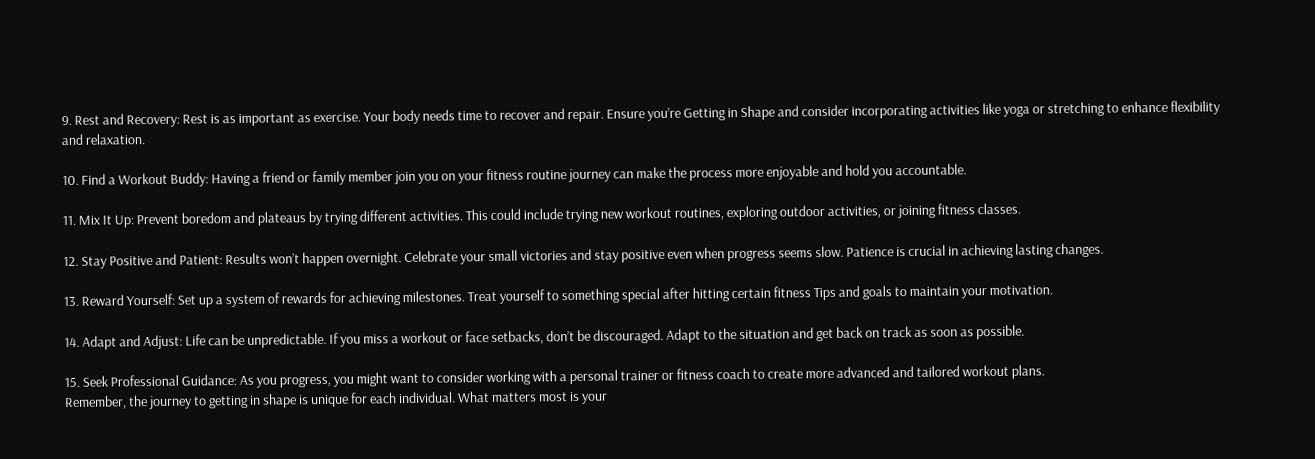9. Rest and Recovery: Rest is as important as exercise. Your body needs time to recover and repair. Ensure you’re Getting in Shape and consider incorporating activities like yoga or stretching to enhance flexibility and relaxation.

10. Find a Workout Buddy: Having a friend or family member join you on your fitness routine journey can make the process more enjoyable and hold you accountable.

11. Mix It Up: Prevent boredom and plateaus by trying different activities. This could include trying new workout routines, exploring outdoor activities, or joining fitness classes.

12. Stay Positive and Patient: Results won’t happen overnight. Celebrate your small victories and stay positive even when progress seems slow. Patience is crucial in achieving lasting changes.

13. Reward Yourself: Set up a system of rewards for achieving milestones. Treat yourself to something special after hitting certain fitness Tips and goals to maintain your motivation.

14. Adapt and Adjust: Life can be unpredictable. If you miss a workout or face setbacks, don’t be discouraged. Adapt to the situation and get back on track as soon as possible.

15. Seek Professional Guidance: As you progress, you might want to consider working with a personal trainer or fitness coach to create more advanced and tailored workout plans.
Remember, the journey to getting in shape is unique for each individual. What matters most is your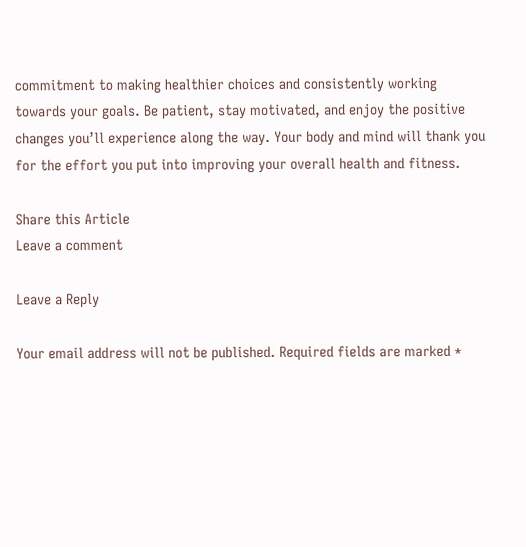commitment to making healthier choices and consistently working towards your goals. Be patient, stay motivated, and enjoy the positive changes you’ll experience along the way. Your body and mind will thank you for the effort you put into improving your overall health and fitness.

Share this Article
Leave a comment

Leave a Reply

Your email address will not be published. Required fields are marked *